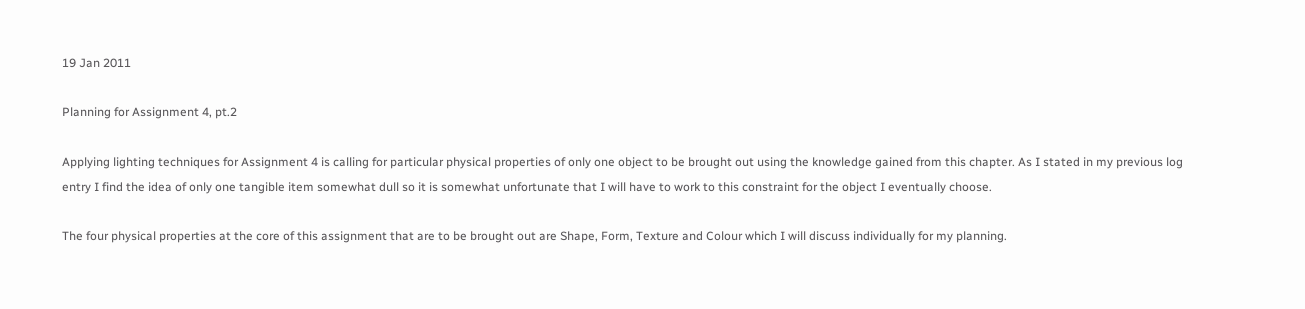19 Jan 2011

Planning for Assignment 4, pt.2

Applying lighting techniques for Assignment 4 is calling for particular physical properties of only one object to be brought out using the knowledge gained from this chapter. As I stated in my previous log entry I find the idea of only one tangible item somewhat dull so it is somewhat unfortunate that I will have to work to this constraint for the object I eventually choose.

The four physical properties at the core of this assignment that are to be brought out are Shape, Form, Texture and Colour which I will discuss individually for my planning.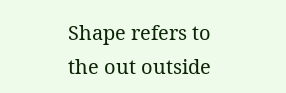Shape refers to the out outside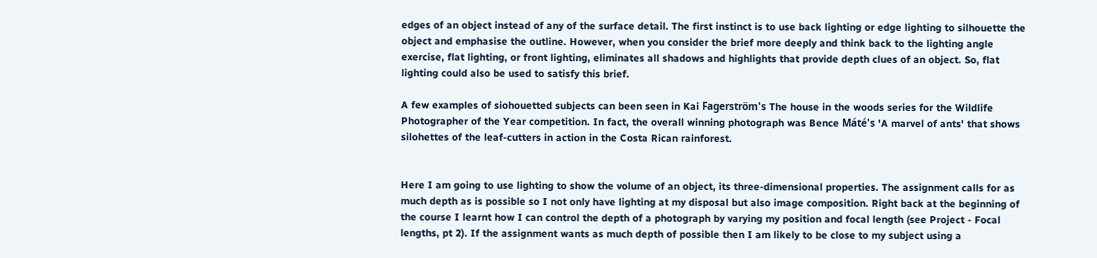edges of an object instead of any of the surface detail. The first instinct is to use back lighting or edge lighting to silhouette the object and emphasise the outline. However, when you consider the brief more deeply and think back to the lighting angle exercise, flat lighting, or front lighting, eliminates all shadows and highlights that provide depth clues of an object. So, flat lighting could also be used to satisfy this brief.

A few examples of siohouetted subjects can been seen in Kai Fagerström's The house in the woods series for the Wildlife Photographer of the Year competition. In fact, the overall winning photograph was Bence Máté's 'A marvel of ants' that shows silohettes of the leaf-cutters in action in the Costa Rican rainforest.


Here I am going to use lighting to show the volume of an object, its three-dimensional properties. The assignment calls for as much depth as is possible so I not only have lighting at my disposal but also image composition. Right back at the beginning of the course I learnt how I can control the depth of a photograph by varying my position and focal length (see Project - Focal lengths, pt 2). If the assignment wants as much depth of possible then I am likely to be close to my subject using a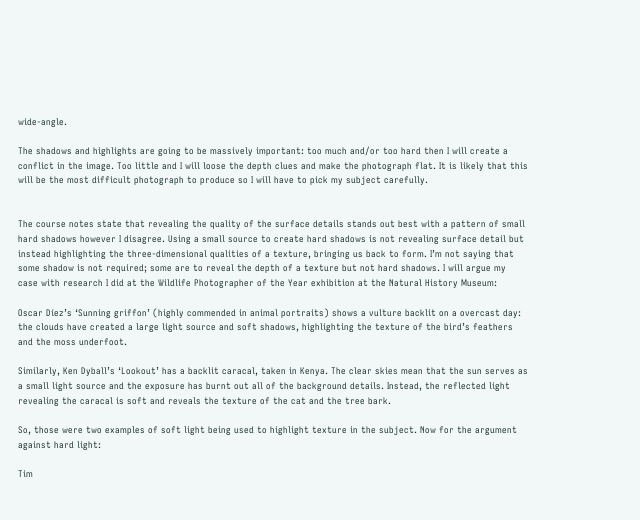wide-angle.

The shadows and highlights are going to be massively important: too much and/or too hard then I will create a conflict in the image. Too little and I will loose the depth clues and make the photograph flat. It is likely that this will be the most difficult photograph to produce so I will have to pick my subject carefully.


The course notes state that revealing the quality of the surface details stands out best with a pattern of small hard shadows however I disagree. Using a small source to create hard shadows is not revealing surface detail but instead highlighting the three-dimensional qualities of a texture, bringing us back to form. I’m not saying that some shadow is not required; some are to reveal the depth of a texture but not hard shadows. I will argue my case with research I did at the Wildlife Photographer of the Year exhibition at the Natural History Museum:

Oscar Díez’s ‘Sunning griffon’ (highly commended in animal portraits) shows a vulture backlit on a overcast day: the clouds have created a large light source and soft shadows, highlighting the texture of the bird’s feathers and the moss underfoot.

Similarly, Ken Dyball’s ‘Lookout’ has a backlit caracal, taken in Kenya. The clear skies mean that the sun serves as a small light source and the exposure has burnt out all of the background details. Instead, the reflected light revealing the caracal is soft and reveals the texture of the cat and the tree bark.

So, those were two examples of soft light being used to highlight texture in the subject. Now for the argument against hard light:

Tim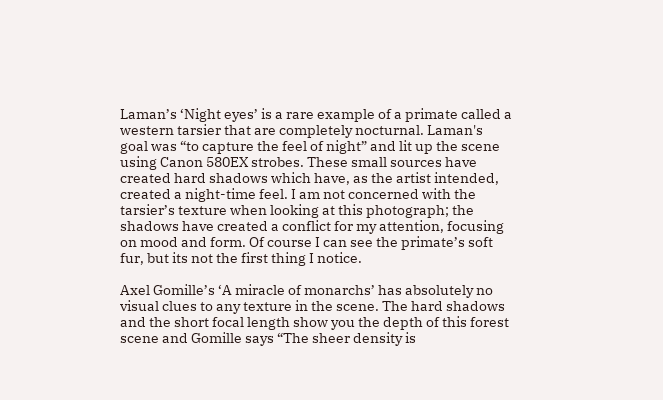Laman’s ‘Night eyes’ is a rare example of a primate called a western tarsier that are completely nocturnal. Laman's goal was “to capture the feel of night” and lit up the scene using Canon 580EX strobes. These small sources have created hard shadows which have, as the artist intended, created a night-time feel. I am not concerned with the tarsier’s texture when looking at this photograph; the shadows have created a conflict for my attention, focusing on mood and form. Of course I can see the primate’s soft fur, but its not the first thing I notice.

Axel Gomille’s ‘A miracle of monarchs’ has absolutely no visual clues to any texture in the scene. The hard shadows and the short focal length show you the depth of this forest scene and Gomille says “The sheer density is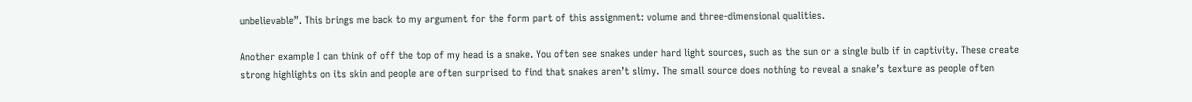unbelievable”. This brings me back to my argument for the form part of this assignment: volume and three-dimensional qualities.

Another example I can think of off the top of my head is a snake. You often see snakes under hard light sources, such as the sun or a single bulb if in captivity. These create strong highlights on its skin and people are often surprised to find that snakes aren’t slimy. The small source does nothing to reveal a snake’s texture as people often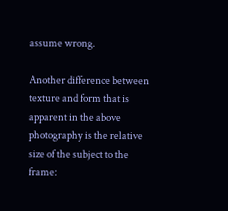assume wrong.

Another difference between texture and form that is apparent in the above photography is the relative size of the subject to the frame: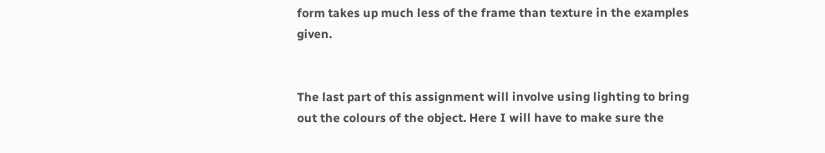form takes up much less of the frame than texture in the examples given.


The last part of this assignment will involve using lighting to bring out the colours of the object. Here I will have to make sure the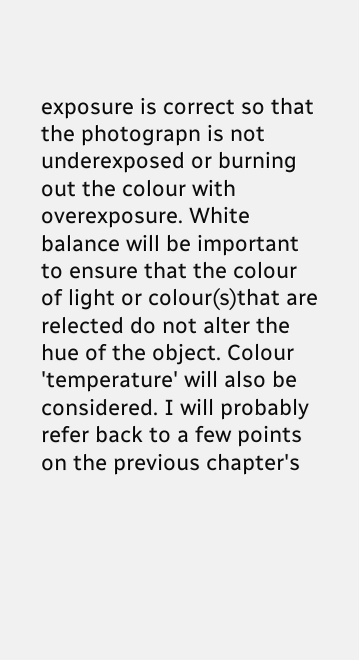exposure is correct so that the photograpn is not underexposed or burning out the colour with overexposure. White balance will be important to ensure that the colour of light or colour(s)that are relected do not alter the hue of the object. Colour 'temperature' will also be considered. I will probably refer back to a few points on the previous chapter's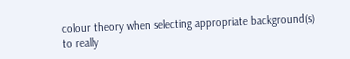colour theory when selecting appropriate background(s) to really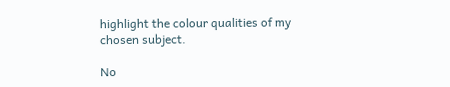highlight the colour qualities of my chosen subject.

No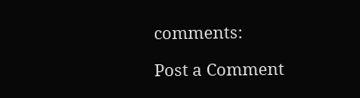comments:

Post a Comment